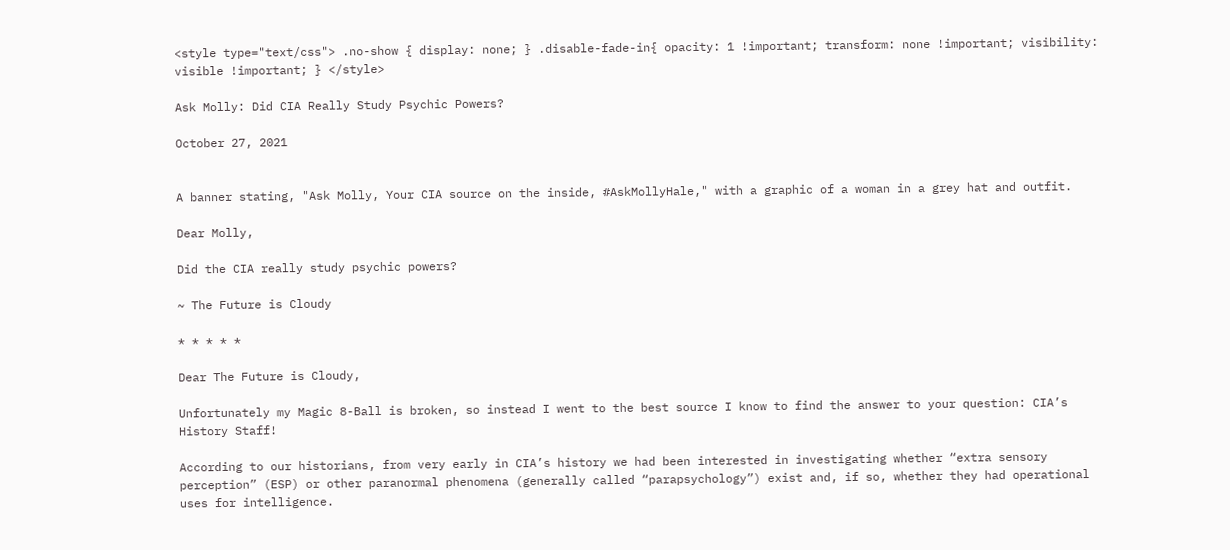<style type="text/css"> .no-show { display: none; } .disable-fade-in{ opacity: 1 !important; transform: none !important; visibility: visible !important; } </style>

Ask Molly: Did CIA Really Study Psychic Powers?

October 27, 2021


A banner stating, "Ask Molly, Your CIA source on the inside, #AskMollyHale," with a graphic of a woman in a grey hat and outfit.

Dear Molly,

Did the CIA really study psychic powers?

~ The Future is Cloudy

* * * * *

Dear The Future is Cloudy,

Unfortunately my Magic 8-Ball is broken, so instead I went to the best source I know to find the answer to your question: CIA’s History Staff!

According to our historians, from very early in CIA’s history we had been interested in investigating whether “extra sensory perception” (ESP) or other paranormal phenomena (generally called “parapsychology”) exist and, if so, whether they had operational uses for intelligence.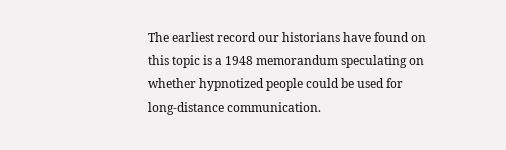The earliest record our historians have found on this topic is a 1948 memorandum speculating on whether hypnotized people could be used for long-distance communication.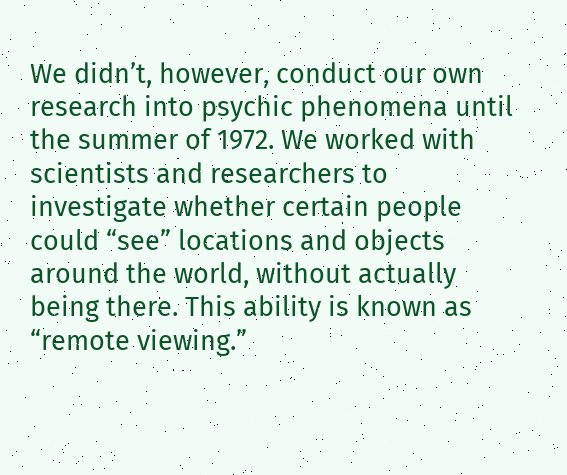We didn’t, however, conduct our own research into psychic phenomena until the summer of 1972. We worked with scientists and researchers to investigate whether certain people could “see” locations and objects around the world, without actually being there. This ability is known as “remote viewing.”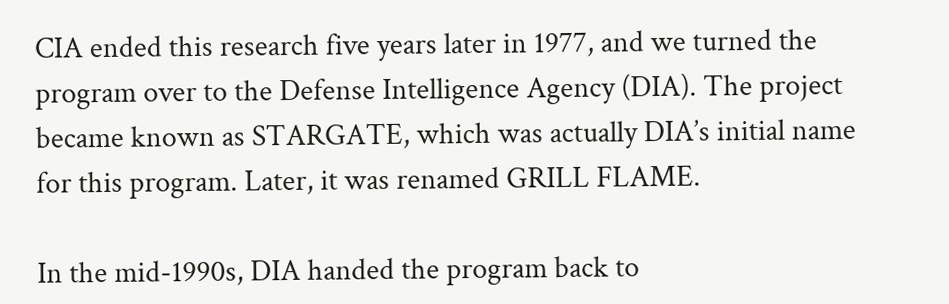CIA ended this research five years later in 1977, and we turned the program over to the Defense Intelligence Agency (DIA). The project became known as STARGATE, which was actually DIA’s initial name for this program. Later, it was renamed GRILL FLAME.

In the mid-1990s, DIA handed the program back to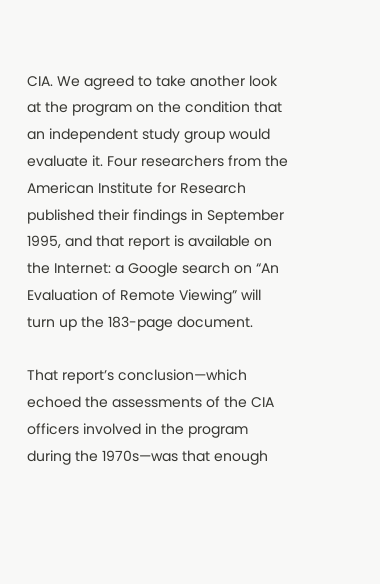CIA. We agreed to take another look at the program on the condition that an independent study group would evaluate it. Four researchers from the American Institute for Research published their findings in September 1995, and that report is available on the Internet: a Google search on “An Evaluation of Remote Viewing” will turn up the 183-page document.

That report’s conclusion—which echoed the assessments of the CIA officers involved in the program during the 1970s—was that enough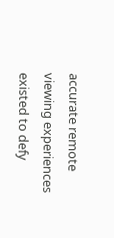accurate remote viewing experiences existed to defy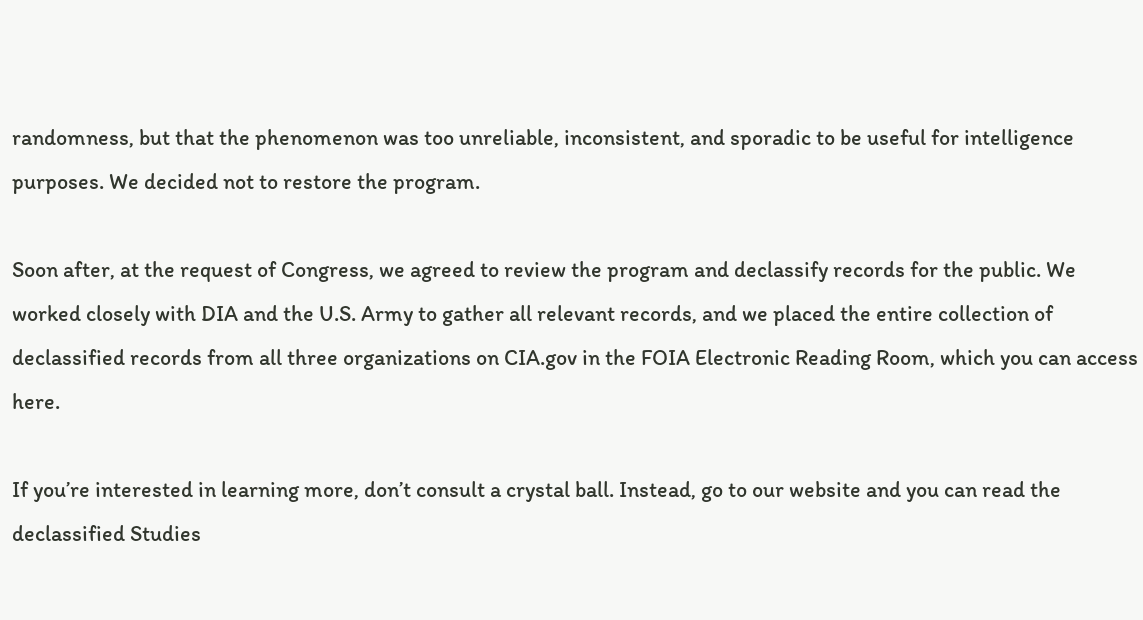randomness, but that the phenomenon was too unreliable, inconsistent, and sporadic to be useful for intelligence purposes. We decided not to restore the program.

Soon after, at the request of Congress, we agreed to review the program and declassify records for the public. We worked closely with DIA and the U.S. Army to gather all relevant records, and we placed the entire collection of declassified records from all three organizations on CIA.gov in the FOIA Electronic Reading Room, which you can access here.

If you’re interested in learning more, don’t consult a crystal ball. Instead, go to our website and you can read the declassified Studies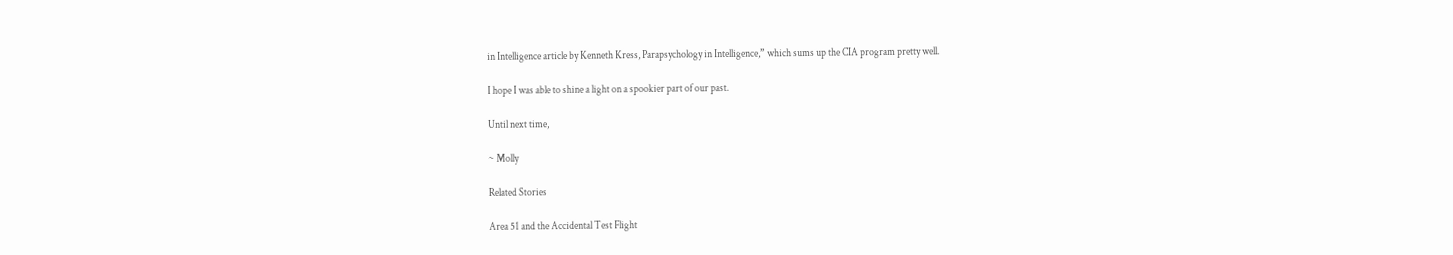in Intelligence article by Kenneth Kress, Parapsychology in Intelligence,” which sums up the CIA program pretty well.

I hope I was able to shine a light on a spookier part of our past.

Until next time,

~ Molly

Related Stories

Area 51 and the Accidental Test Flight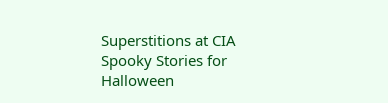Superstitions at CIA
Spooky Stories for Halloween